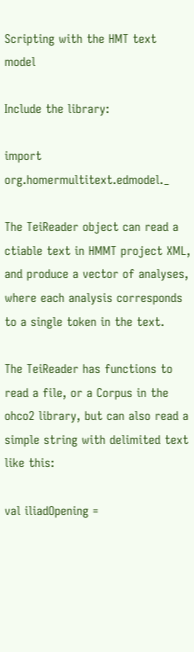Scripting with the HMT text model

Include the library:

import org.homermultitext.edmodel._

The TeiReader object can read a ctiable text in HMMT project XML, and produce a vector of analyses, where each analysis corresponds to a single token in the text.

The TeiReader has functions to read a file, or a Corpus in the ohco2 library, but can also read a simple string with delimited text like this:

val iliadOpening =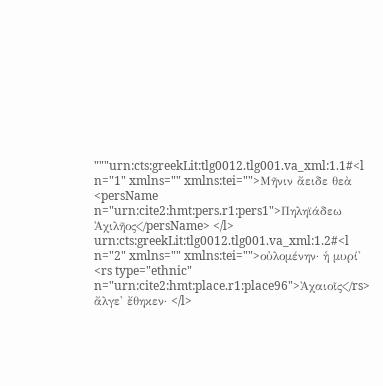"""urn:cts:greekLit:tlg0012.tlg001.va_xml:1.1#<l n="1" xmlns="" xmlns:tei="">Μῆνιν ἄειδε θεὰ <persName n="urn:cite2:hmt:pers.r1:pers1">Πηληϊάδεω  Ἀχιλῆος</persName> </l>
urn:cts:greekLit:tlg0012.tlg001.va_xml:1.2#<l n="2" xmlns="" xmlns:tei="">οὐλομένην· ἡ μυρί' <rs type="ethnic" n="urn:cite2:hmt:place.r1:place96">Ἀχαιοῖς</rs> ἄλγε' ἔθηκεν· </l>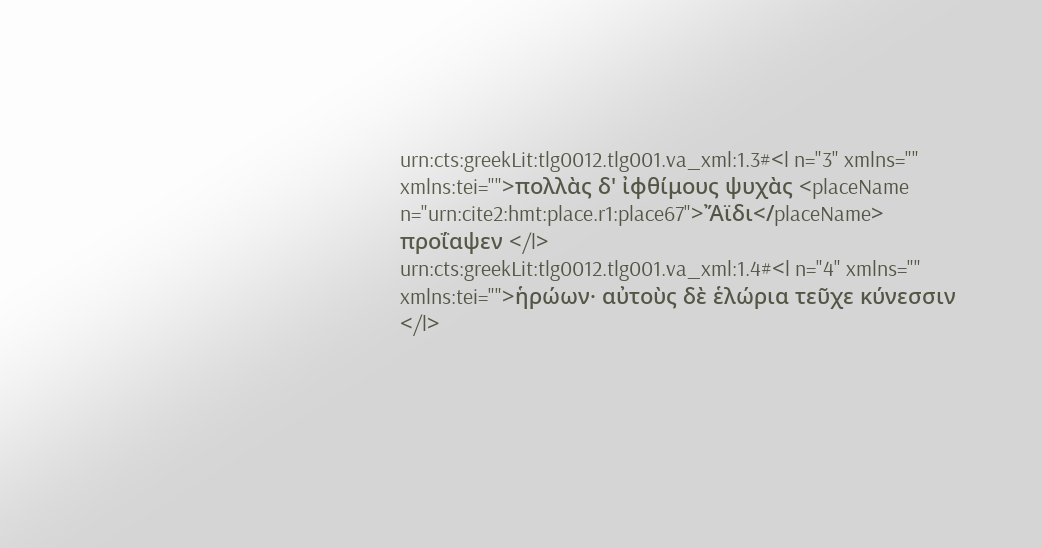urn:cts:greekLit:tlg0012.tlg001.va_xml:1.3#<l n="3" xmlns="" xmlns:tei="">πολλὰς δ' ἰφθίμους ψυχὰς <placeName n="urn:cite2:hmt:place.r1:place67">Ἄϊδι</placeName> προΐαψεν </l>
urn:cts:greekLit:tlg0012.tlg001.va_xml:1.4#<l n="4" xmlns="" xmlns:tei="">ἡρώων· αὐτοὺς δὲ ἑλώρια τεῦχε κύνεσσιν </l>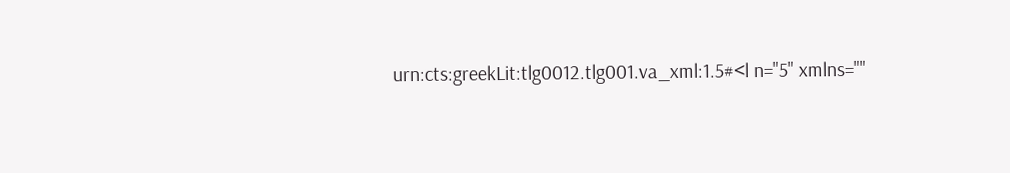urn:cts:greekLit:tlg0012.tlg001.va_xml:1.5#<l n="5" xmlns=""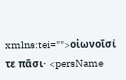xmlns:tei="">οἰωνοῖσί τε πᾶσι· <persName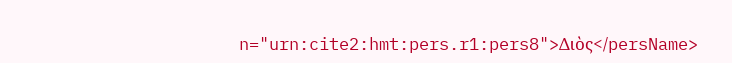n="urn:cite2:hmt:pers.r1:pers8">Διὸς</persName>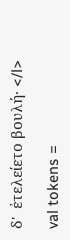δ'  ἐτελείετο βουλή· </l>

val tokens =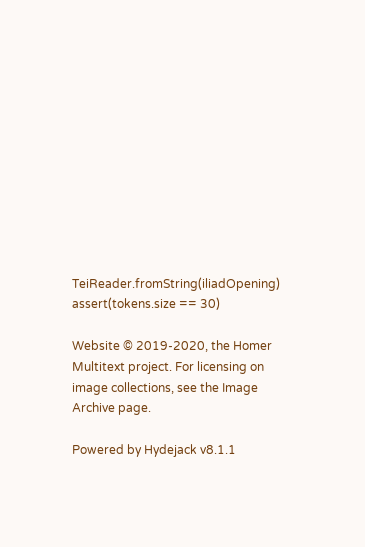TeiReader.fromString(iliadOpening)
assert(tokens.size == 30)

Website © 2019-2020, the Homer Multitext project. For licensing on image collections, see the Image Archive page.

Powered by Hydejack v8.1.1